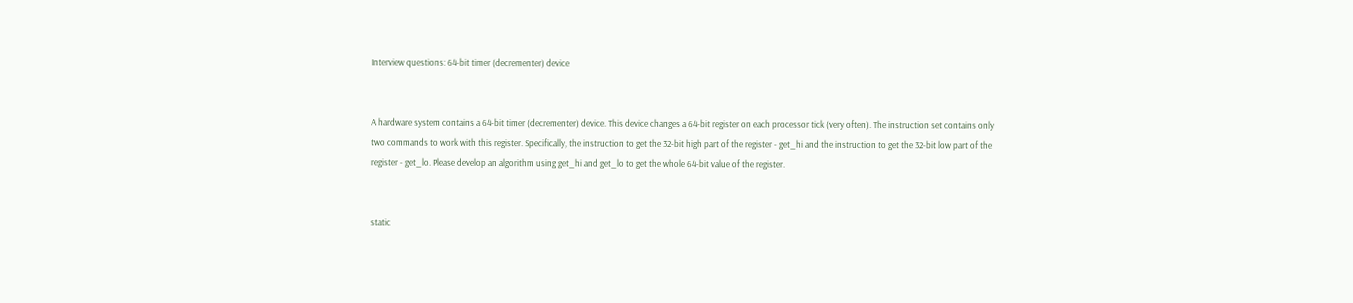Interview questions: 64-bit timer (decrementer) device


A hardware system contains a 64-bit timer (decrementer) device. This device changes a 64-bit register on each processor tick (very often). The instruction set contains only two commands to work with this register. Specifically, the instruction to get the 32-bit high part of the register - get_hi and the instruction to get the 32-bit low part of the register - get_lo. Please develop an algorithm using get_hi and get_lo to get the whole 64-bit value of the register.


static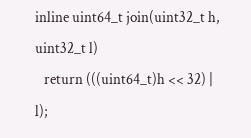inline uint64_t join(uint32_t h, uint32_t l)
   return (((uint64_t)h << 32) | l);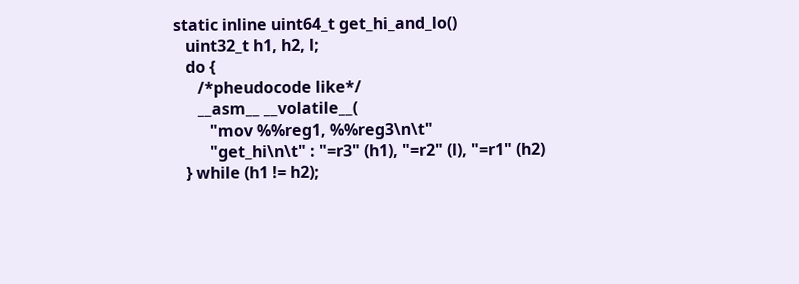static inline uint64_t get_hi_and_lo()
   uint32_t h1, h2, l;
   do {
      /*pheudocode like*/
      __asm__ __volatile__(
         "mov %%reg1, %%reg3\n\t"
         "get_hi\n\t" : "=r3" (h1), "=r2" (l), "=r1" (h2)
   } while (h1 != h2);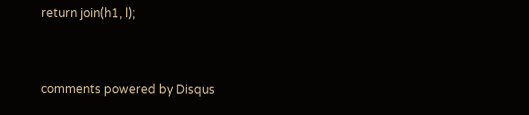return join(h1, l);


comments powered by Disqus